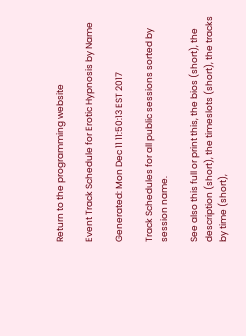Return to the programming website

Event Track Schedule for Erotic Hypnosis by Name

Generated: Mon Dec 11 11:50:13 EST 2017

Track Schedules for all public sessions sorted by session name.

See also this full or print this, the bios (short), the description (short), the timeslots (short), the tracks by time (short),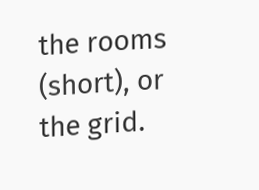the rooms (short), or the grid.